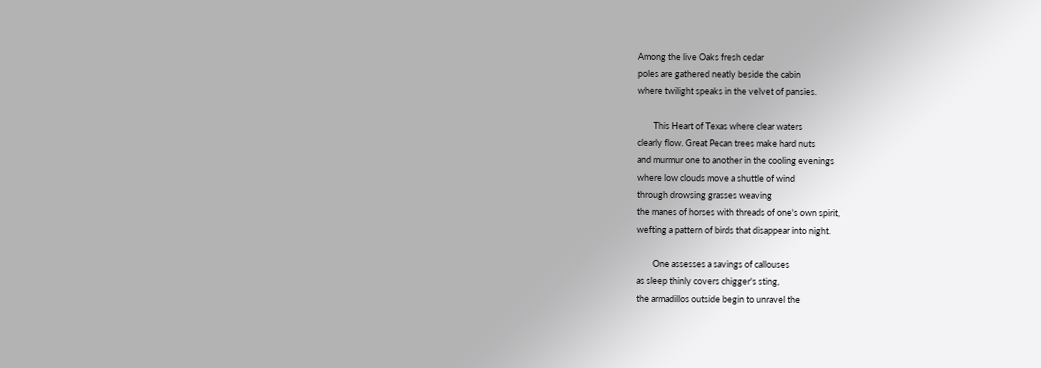Among the live Oaks fresh cedar
poles are gathered neatly beside the cabin
where twilight speaks in the velvet of pansies.

        This Heart of Texas where clear waters
clearly flow. Great Pecan trees make hard nuts
and murmur one to another in the cooling evenings
where low clouds move a shuttle of wind
through drowsing grasses weaving
the manes of horses with threads of one's own spirit,
wefting a pattern of birds that disappear into night.

        One assesses a savings of callouses
as sleep thinly covers chigger's sting,
the armadillos outside begin to unravel the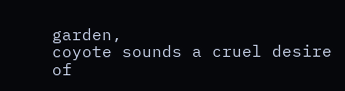garden,
coyote sounds a cruel desire of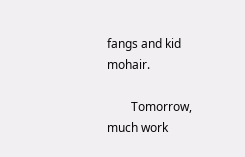fangs and kid mohair.

        Tomorrow, much work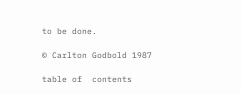to be done.

© Carlton Godbold 1987

table of  contents